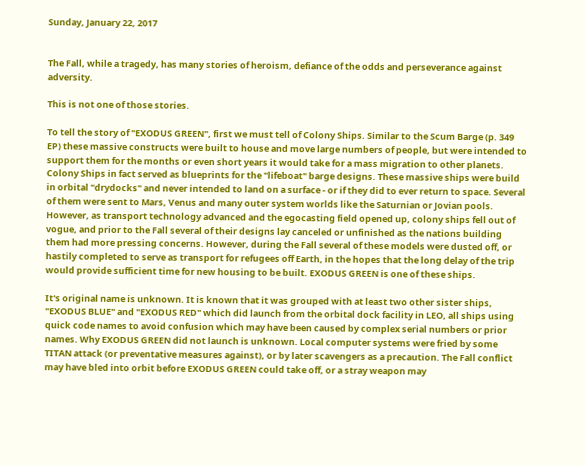Sunday, January 22, 2017


The Fall, while a tragedy, has many stories of heroism, defiance of the odds and perseverance against adversity.

This is not one of those stories.

To tell the story of "EXODUS GREEN", first we must tell of Colony Ships. Similar to the Scum Barge (p. 349 EP) these massive constructs were built to house and move large numbers of people, but were intended to support them for the months or even short years it would take for a mass migration to other planets. Colony Ships in fact served as blueprints for the "lifeboat" barge designs. These massive ships were build in orbital "drydocks" and never intended to land on a surface - or if they did to ever return to space. Several of them were sent to Mars, Venus and many outer system worlds like the Saturnian or Jovian pools. However, as transport technology advanced and the egocasting field opened up, colony ships fell out of vogue, and prior to the Fall several of their designs lay canceled or unfinished as the nations building them had more pressing concerns. However, during the Fall several of these models were dusted off, or hastily completed to serve as transport for refugees off Earth, in the hopes that the long delay of the trip would provide sufficient time for new housing to be built. EXODUS GREEN is one of these ships.

It's original name is unknown. It is known that it was grouped with at least two other sister ships, "EXODUS BLUE" and "EXODUS RED" which did launch from the orbital dock facility in LEO, all ships using quick code names to avoid confusion which may have been caused by complex serial numbers or prior names. Why EXODUS GREEN did not launch is unknown. Local computer systems were fried by some TITAN attack (or preventative measures against), or by later scavengers as a precaution. The Fall conflict may have bled into orbit before EXODUS GREEN could take off, or a stray weapon may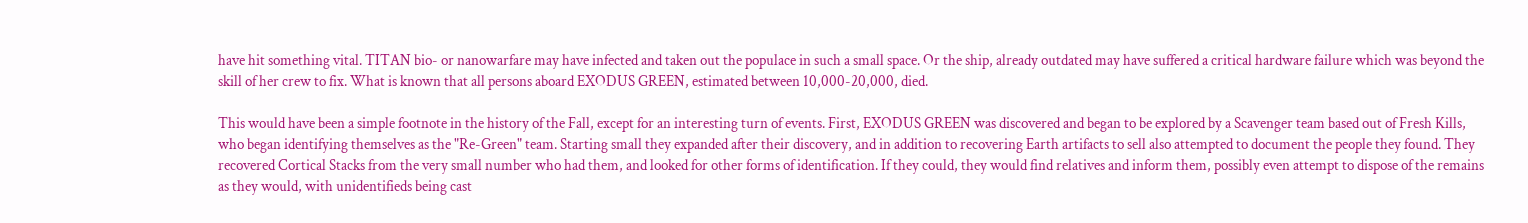have hit something vital. TITAN bio- or nanowarfare may have infected and taken out the populace in such a small space. Or the ship, already outdated may have suffered a critical hardware failure which was beyond the skill of her crew to fix. What is known that all persons aboard EXODUS GREEN, estimated between 10,000-20,000, died.

This would have been a simple footnote in the history of the Fall, except for an interesting turn of events. First, EXODUS GREEN was discovered and began to be explored by a Scavenger team based out of Fresh Kills, who began identifying themselves as the "Re-Green" team. Starting small they expanded after their discovery, and in addition to recovering Earth artifacts to sell also attempted to document the people they found. They recovered Cortical Stacks from the very small number who had them, and looked for other forms of identification. If they could, they would find relatives and inform them, possibly even attempt to dispose of the remains as they would, with unidentifieds being cast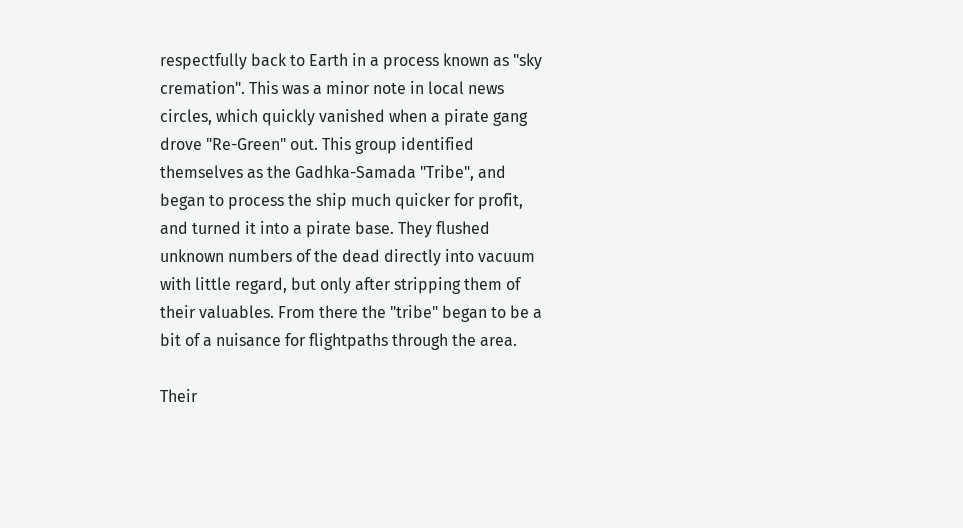respectfully back to Earth in a process known as "sky cremation". This was a minor note in local news circles, which quickly vanished when a pirate gang drove "Re-Green" out. This group identified themselves as the Gadhka-Samada "Tribe", and began to process the ship much quicker for profit, and turned it into a pirate base. They flushed unknown numbers of the dead directly into vacuum with little regard, but only after stripping them of their valuables. From there the "tribe" began to be a bit of a nuisance for flightpaths through the area.

Their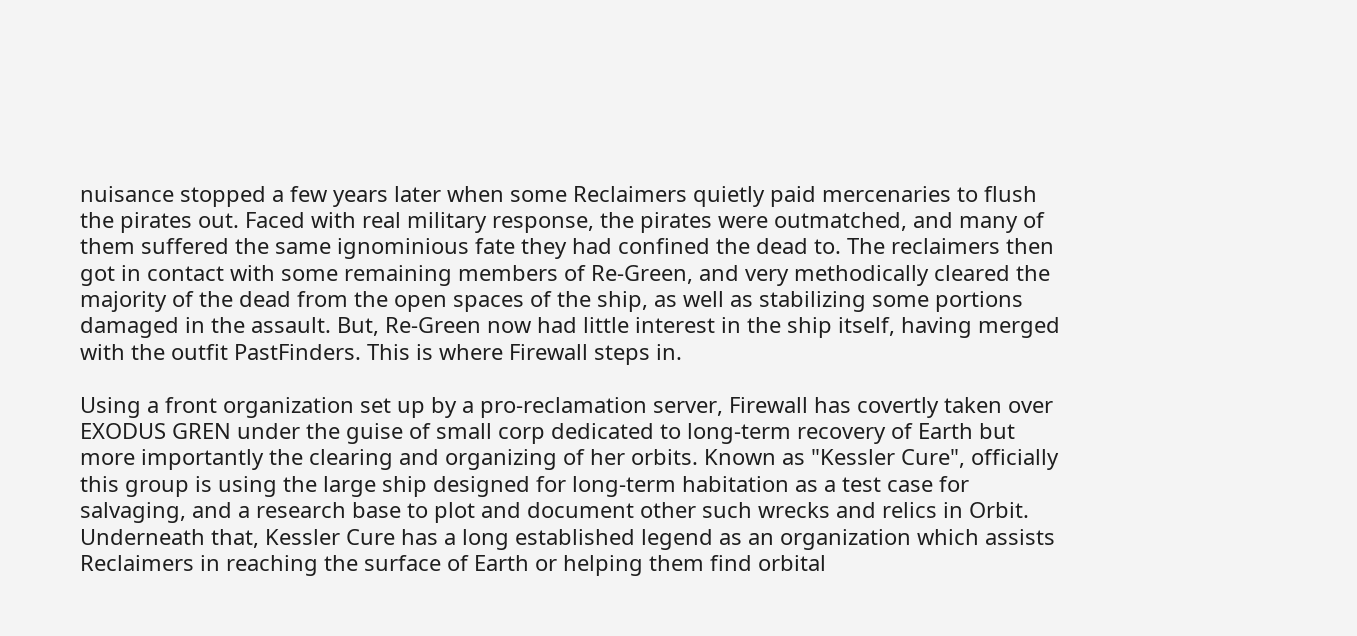nuisance stopped a few years later when some Reclaimers quietly paid mercenaries to flush the pirates out. Faced with real military response, the pirates were outmatched, and many of them suffered the same ignominious fate they had confined the dead to. The reclaimers then got in contact with some remaining members of Re-Green, and very methodically cleared the majority of the dead from the open spaces of the ship, as well as stabilizing some portions damaged in the assault. But, Re-Green now had little interest in the ship itself, having merged with the outfit PastFinders. This is where Firewall steps in.

Using a front organization set up by a pro-reclamation server, Firewall has covertly taken over EXODUS GREN under the guise of small corp dedicated to long-term recovery of Earth but more importantly the clearing and organizing of her orbits. Known as "Kessler Cure", officially this group is using the large ship designed for long-term habitation as a test case for salvaging, and a research base to plot and document other such wrecks and relics in Orbit. Underneath that, Kessler Cure has a long established legend as an organization which assists Reclaimers in reaching the surface of Earth or helping them find orbital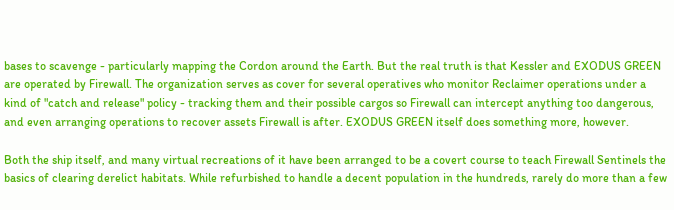bases to scavenge - particularly mapping the Cordon around the Earth. But the real truth is that Kessler and EXODUS GREEN are operated by Firewall. The organization serves as cover for several operatives who monitor Reclaimer operations under a kind of "catch and release" policy - tracking them and their possible cargos so Firewall can intercept anything too dangerous, and even arranging operations to recover assets Firewall is after. EXODUS GREEN itself does something more, however.

Both the ship itself, and many virtual recreations of it have been arranged to be a covert course to teach Firewall Sentinels the basics of clearing derelict habitats. While refurbished to handle a decent population in the hundreds, rarely do more than a few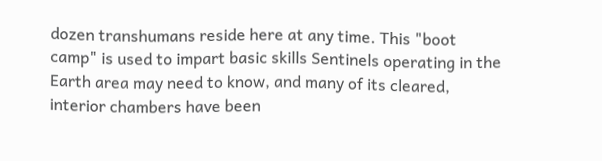dozen transhumans reside here at any time. This "boot camp" is used to impart basic skills Sentinels operating in the Earth area may need to know, and many of its cleared, interior chambers have been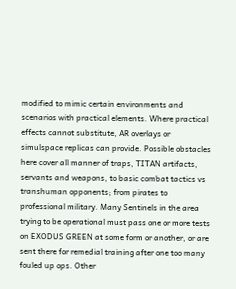modified to mimic certain environments and scenarios with practical elements. Where practical effects cannot substitute, AR overlays or simulspace replicas can provide. Possible obstacles here cover all manner of traps, TITAN artifacts, servants and weapons, to basic combat tactics vs transhuman opponents; from pirates to professional military. Many Sentinels in the area trying to be operational must pass one or more tests on EXODUS GREEN at some form or another, or are sent there for remedial training after one too many fouled up ops. Other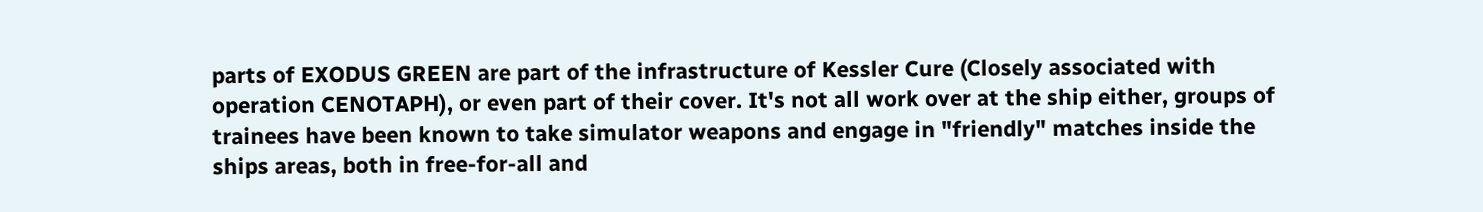parts of EXODUS GREEN are part of the infrastructure of Kessler Cure (Closely associated with operation CENOTAPH), or even part of their cover. It's not all work over at the ship either, groups of trainees have been known to take simulator weapons and engage in "friendly" matches inside the ships areas, both in free-for-all and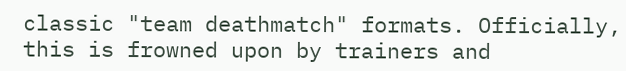classic "team deathmatch" formats. Officially, this is frowned upon by trainers and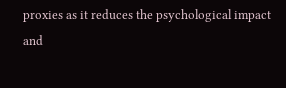proxies as it reduces the psychological impact and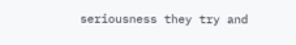seriousness they try and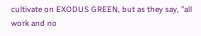cultivate on EXODUS GREEN, but as they say, "all work and no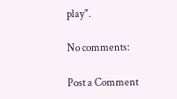play".

No comments:

Post a Comment